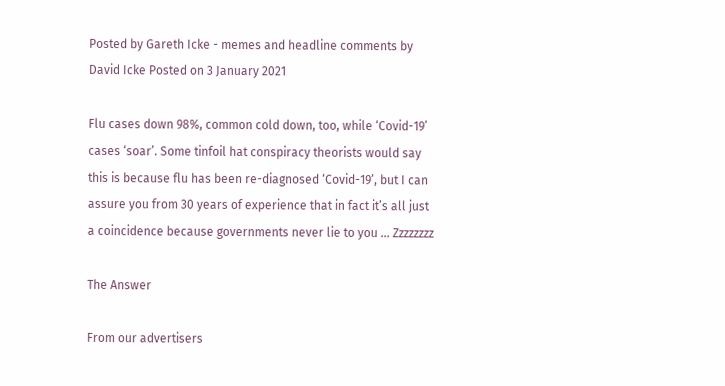Posted by Gareth Icke - memes and headline comments by David Icke Posted on 3 January 2021

Flu cases down 98%, common cold down, too, while ‘Covid-19’ cases ‘soar’. Some tinfoil hat conspiracy theorists would say this is because flu has been re-diagnosed ‘Covid-19’, but I can assure you from 30 years of experience that in fact it’s all just a coincidence because governments never lie to you … Zzzzzzzz

The Answer

From our advertisers